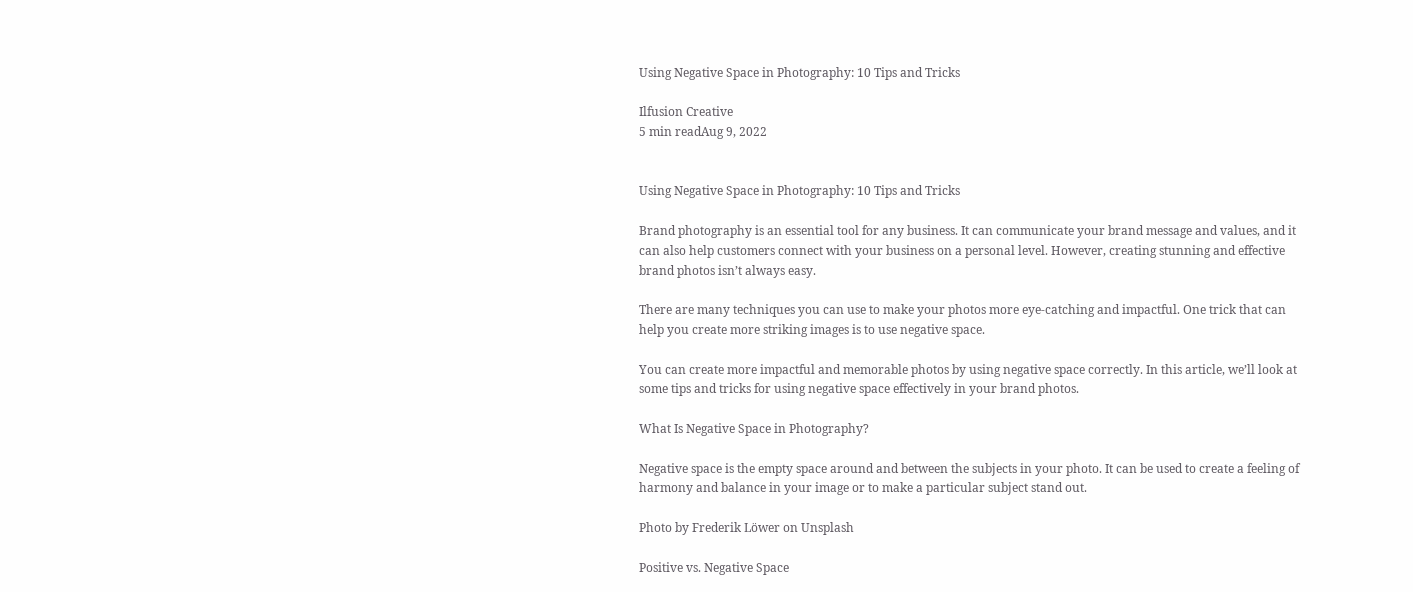Using Negative Space in Photography: 10 Tips and Tricks

Ilfusion Creative
5 min readAug 9, 2022


Using Negative Space in Photography: 10 Tips and Tricks

Brand photography is an essential tool for any business. It can communicate your brand message and values, and it can also help customers connect with your business on a personal level. However, creating stunning and effective brand photos isn’t always easy.

There are many techniques you can use to make your photos more eye-catching and impactful. One trick that can help you create more striking images is to use negative space.

You can create more impactful and memorable photos by using negative space correctly. In this article, we’ll look at some tips and tricks for using negative space effectively in your brand photos.

What Is Negative Space in Photography?

Negative space is the empty space around and between the subjects in your photo. It can be used to create a feeling of harmony and balance in your image or to make a particular subject stand out.

Photo by Frederik Löwer on Unsplash

Positive vs. Negative Space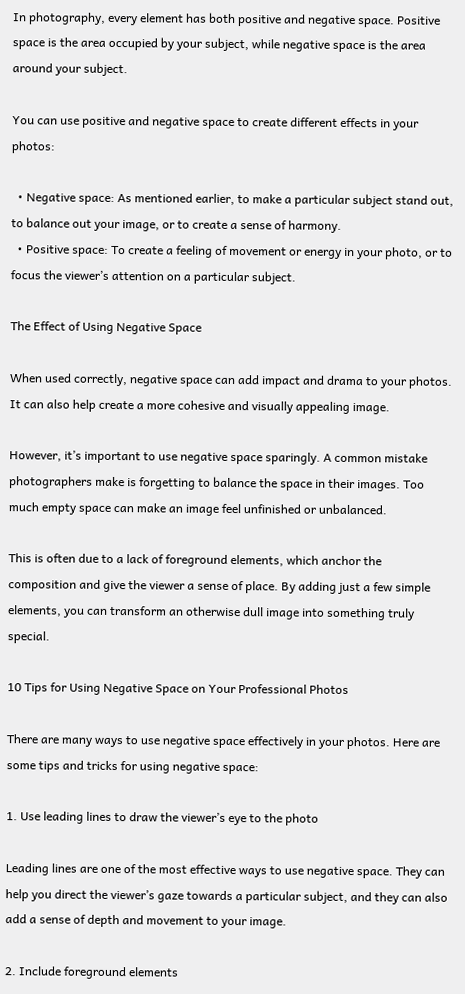In photography, every element has both positive and negative space. Positive space is the area occupied by your subject, while negative space is the area around your subject.

You can use positive and negative space to create different effects in your photos:

  • Negative space: As mentioned earlier, to make a particular subject stand out, to balance out your image, or to create a sense of harmony.
  • Positive space: To create a feeling of movement or energy in your photo, or to focus the viewer’s attention on a particular subject.

The Effect of Using Negative Space

When used correctly, negative space can add impact and drama to your photos. It can also help create a more cohesive and visually appealing image.

However, it’s important to use negative space sparingly. A common mistake photographers make is forgetting to balance the space in their images. Too much empty space can make an image feel unfinished or unbalanced.

This is often due to a lack of foreground elements, which anchor the composition and give the viewer a sense of place. By adding just a few simple elements, you can transform an otherwise dull image into something truly special.

10 Tips for Using Negative Space on Your Professional Photos

There are many ways to use negative space effectively in your photos. Here are some tips and tricks for using negative space:

1. Use leading lines to draw the viewer’s eye to the photo

Leading lines are one of the most effective ways to use negative space. They can help you direct the viewer’s gaze towards a particular subject, and they can also add a sense of depth and movement to your image.

2. Include foreground elements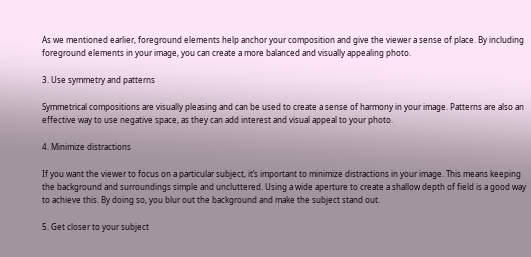As we mentioned earlier, foreground elements help anchor your composition and give the viewer a sense of place. By including foreground elements in your image, you can create a more balanced and visually appealing photo.

3. Use symmetry and patterns

Symmetrical compositions are visually pleasing and can be used to create a sense of harmony in your image. Patterns are also an effective way to use negative space, as they can add interest and visual appeal to your photo.

4. Minimize distractions

If you want the viewer to focus on a particular subject, it’s important to minimize distractions in your image. This means keeping the background and surroundings simple and uncluttered. Using a wide aperture to create a shallow depth of field is a good way to achieve this. By doing so, you blur out the background and make the subject stand out.

5. Get closer to your subject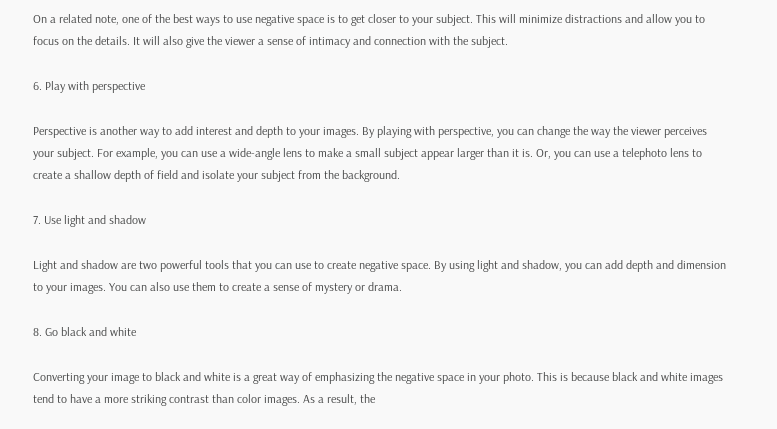On a related note, one of the best ways to use negative space is to get closer to your subject. This will minimize distractions and allow you to focus on the details. It will also give the viewer a sense of intimacy and connection with the subject.

6. Play with perspective

Perspective is another way to add interest and depth to your images. By playing with perspective, you can change the way the viewer perceives your subject. For example, you can use a wide-angle lens to make a small subject appear larger than it is. Or, you can use a telephoto lens to create a shallow depth of field and isolate your subject from the background.

7. Use light and shadow

Light and shadow are two powerful tools that you can use to create negative space. By using light and shadow, you can add depth and dimension to your images. You can also use them to create a sense of mystery or drama.

8. Go black and white

Converting your image to black and white is a great way of emphasizing the negative space in your photo. This is because black and white images tend to have a more striking contrast than color images. As a result, the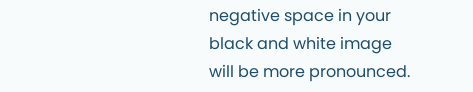negative space in your black and white image will be more pronounced.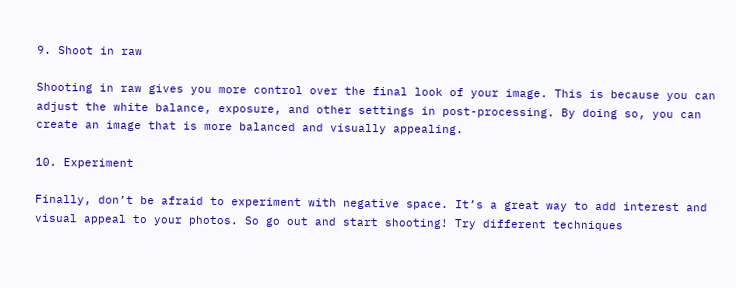9. Shoot in raw

Shooting in raw gives you more control over the final look of your image. This is because you can adjust the white balance, exposure, and other settings in post-processing. By doing so, you can create an image that is more balanced and visually appealing.

10. Experiment

Finally, don’t be afraid to experiment with negative space. It’s a great way to add interest and visual appeal to your photos. So go out and start shooting! Try different techniques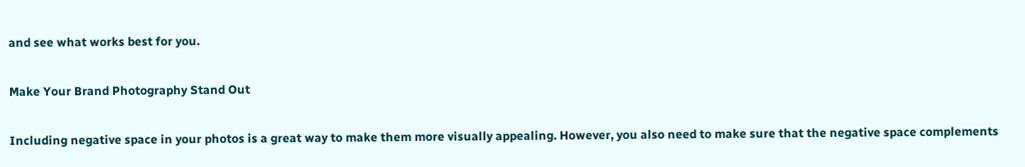and see what works best for you.

Make Your Brand Photography Stand Out

Including negative space in your photos is a great way to make them more visually appealing. However, you also need to make sure that the negative space complements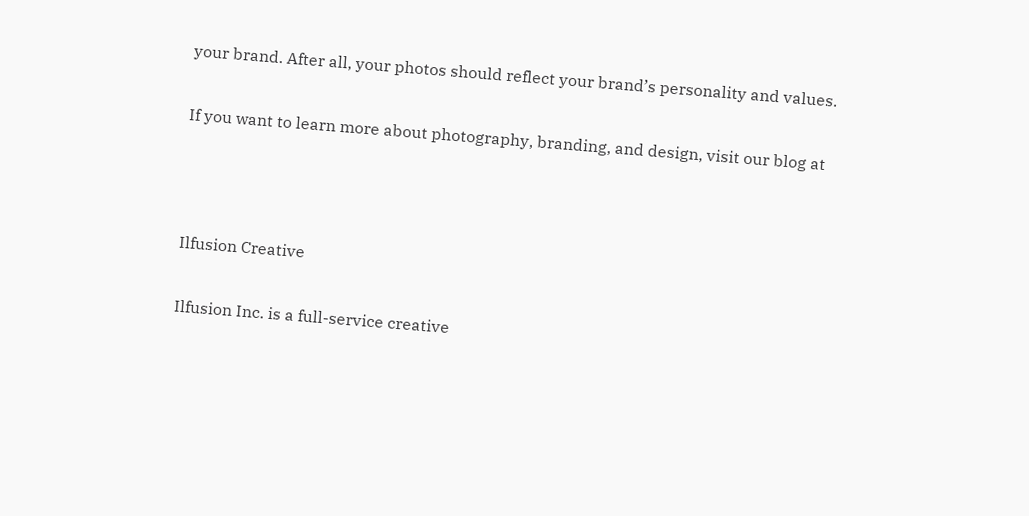your brand. After all, your photos should reflect your brand’s personality and values.

If you want to learn more about photography, branding, and design, visit our blog at



Ilfusion Creative

Ilfusion Inc. is a full-service creative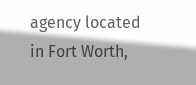agency located in Fort Worth,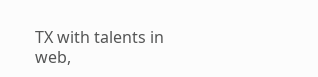TX with talents in web,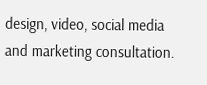design, video, social media and marketing consultation.